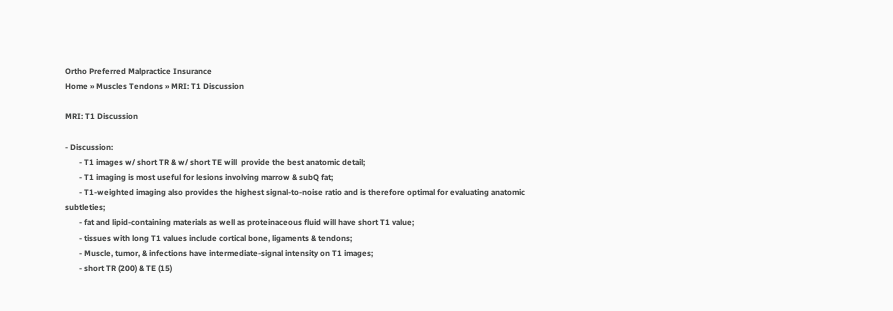Ortho Preferred Malpractice Insurance
Home » Muscles Tendons » MRI: T1 Discussion

MRI: T1 Discussion

- Discussion:
       - T1 images w/ short TR & w/ short TE will  provide the best anatomic detail;
       - T1 imaging is most useful for lesions involving marrow & subQ fat;
       - T1-weighted imaging also provides the highest signal-to-noise ratio and is therefore optimal for evaluating anatomic subtleties;
       - fat and lipid-containing materials as well as proteinaceous fluid will have short T1 value;
       - tissues with long T1 values include cortical bone, ligaments & tendons;
       - Muscle, tumor, & infections have intermediate-signal intensity on T1 images;
       - short TR (200) & TE (15)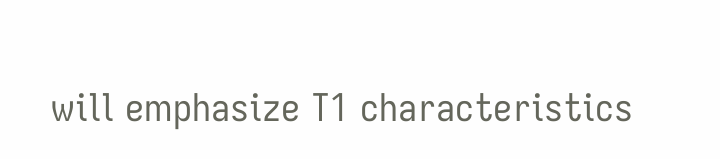will emphasize T1 characteristics